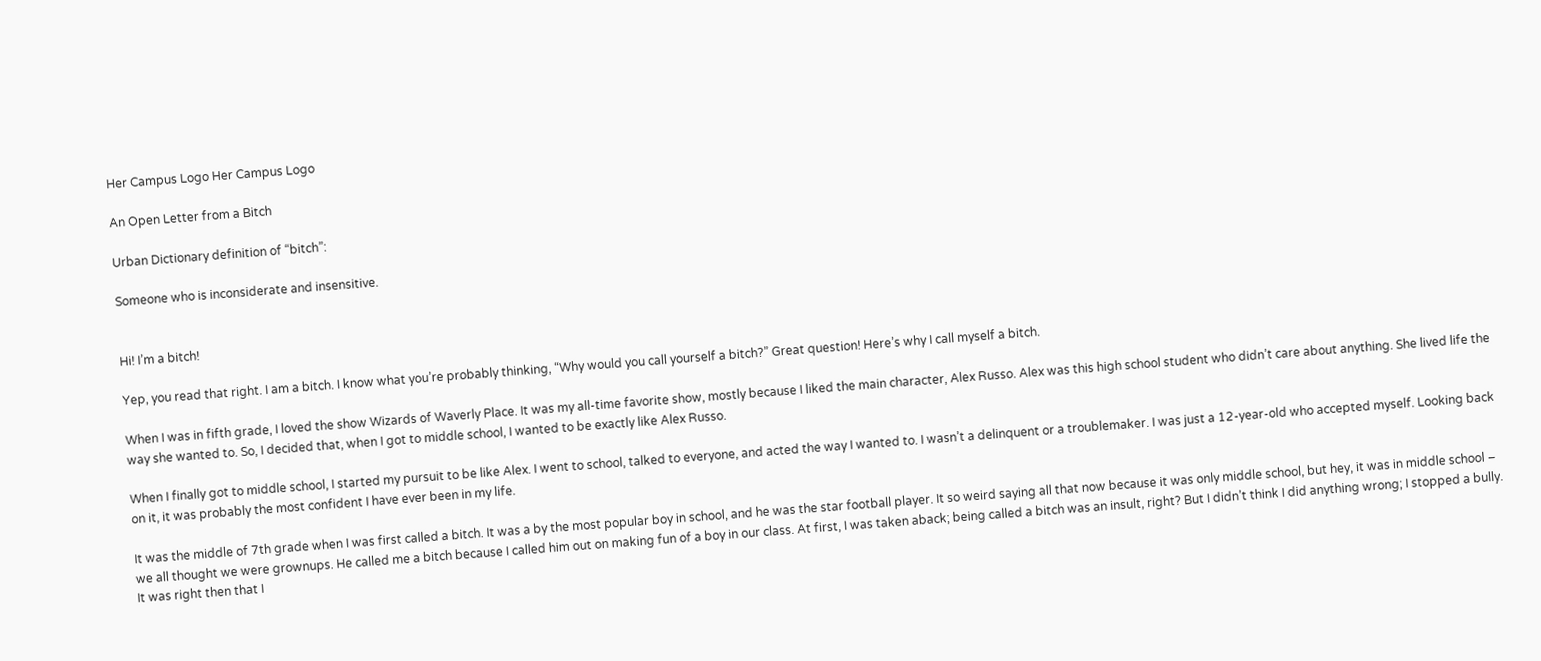Her Campus Logo Her Campus Logo

An Open Letter from a Bitch

Urban Dictionary definition of “bitch”:

Someone who is inconsiderate and insensitive.


Hi! I’m a bitch!

Yep, you read that right. I am a bitch. I know what you’re probably thinking, “Why would you call yourself a bitch?” Great question! Here’s why I call myself a bitch.

When I was in fifth grade, I loved the show Wizards of Waverly Place. It was my all-time favorite show, mostly because I liked the main character, Alex Russo. Alex was this high school student who didn’t care about anything. She lived life the way she wanted to. So, I decided that, when I got to middle school, I wanted to be exactly like Alex Russo.

When I finally got to middle school, I started my pursuit to be like Alex. I went to school, talked to everyone, and acted the way I wanted to. I wasn’t a delinquent or a troublemaker. I was just a 12-year-old who accepted myself. Looking back on it, it was probably the most confident I have ever been in my life.

It was the middle of 7th grade when I was first called a bitch. It was a by the most popular boy in school, and he was the star football player. It so weird saying all that now because it was only middle school, but hey, it was in middle school – we all thought we were grownups. He called me a bitch because I called him out on making fun of a boy in our class. At first, I was taken aback; being called a bitch was an insult, right? But I didn’t think I did anything wrong; I stopped a bully. It was right then that I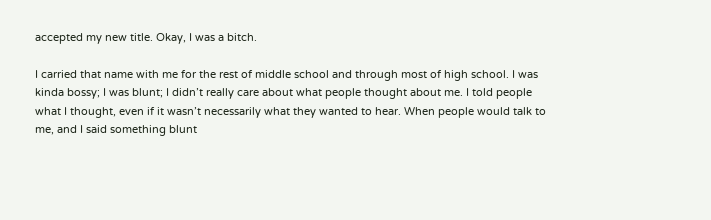accepted my new title. Okay, I was a bitch.

I carried that name with me for the rest of middle school and through most of high school. I was kinda bossy; I was blunt; I didn’t really care about what people thought about me. I told people what I thought, even if it wasn’t necessarily what they wanted to hear. When people would talk to me, and I said something blunt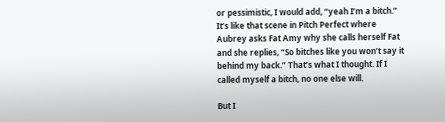or pessimistic, I would add, “yeah I’m a bitch.” It’s like that scene in Pitch Perfect where Aubrey asks Fat Amy why she calls herself Fat and she replies, “So bitches like you won’t say it behind my back.” That’s what I thought. If I called myself a bitch, no one else will.

But I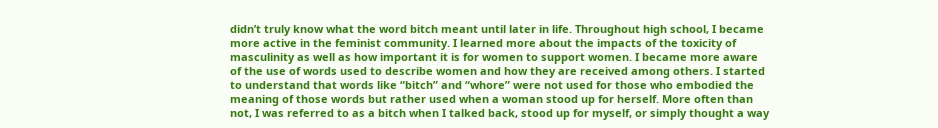didn’t truly know what the word bitch meant until later in life. Throughout high school, I became more active in the feminist community. I learned more about the impacts of the toxicity of masculinity as well as how important it is for women to support women. I became more aware of the use of words used to describe women and how they are received among others. I started to understand that words like “bitch” and “whore” were not used for those who embodied the meaning of those words but rather used when a woman stood up for herself. More often than not, I was referred to as a bitch when I talked back, stood up for myself, or simply thought a way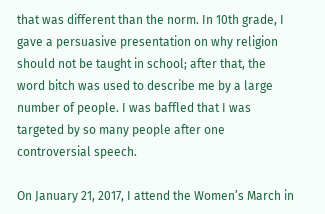that was different than the norm. In 10th grade, I gave a persuasive presentation on why religion should not be taught in school; after that, the word bitch was used to describe me by a large number of people. I was baffled that I was targeted by so many people after one controversial speech.

On January 21, 2017, I attend the Women’s March in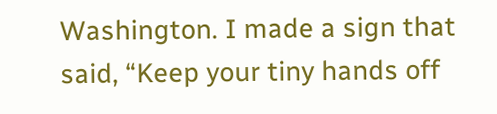Washington. I made a sign that said, “Keep your tiny hands off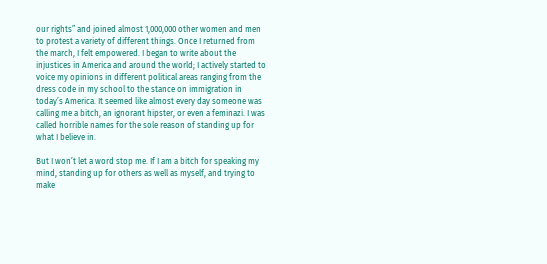our rights” and joined almost 1,000,000 other women and men to protest a variety of different things. Once I returned from the march, I felt empowered. I began to write about the injustices in America and around the world; I actively started to voice my opinions in different political areas ranging from the dress code in my school to the stance on immigration in today’s America. It seemed like almost every day someone was calling me a bitch, an ignorant hipster, or even a feminazi. I was called horrible names for the sole reason of standing up for what I believe in.

But I won’t let a word stop me. If I am a bitch for speaking my mind, standing up for others as well as myself, and trying to make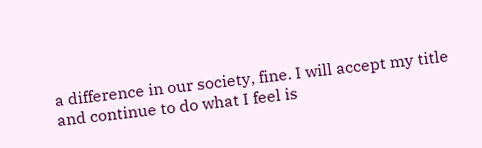a difference in our society, fine. I will accept my title and continue to do what I feel is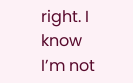right. I know I’m not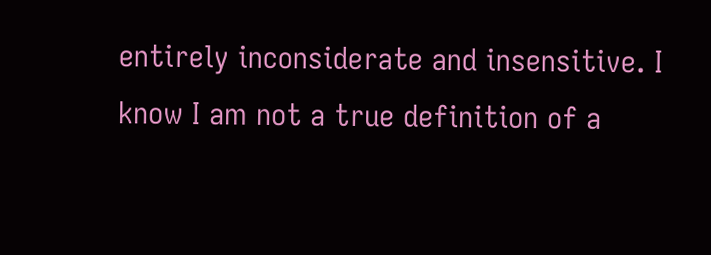entirely inconsiderate and insensitive. I know I am not a true definition of a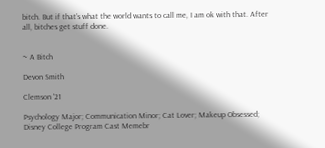bitch. But if that’s what the world wants to call me, I am ok with that. After all, bitches get stuff done.


~ A Bitch

Devon Smith

Clemson '21

Psychology Major; Communication Minor; Cat Lover; Makeup Obsessed; Disney College Program Cast Memebr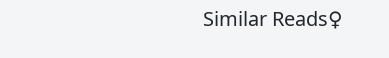Similar Reads♀